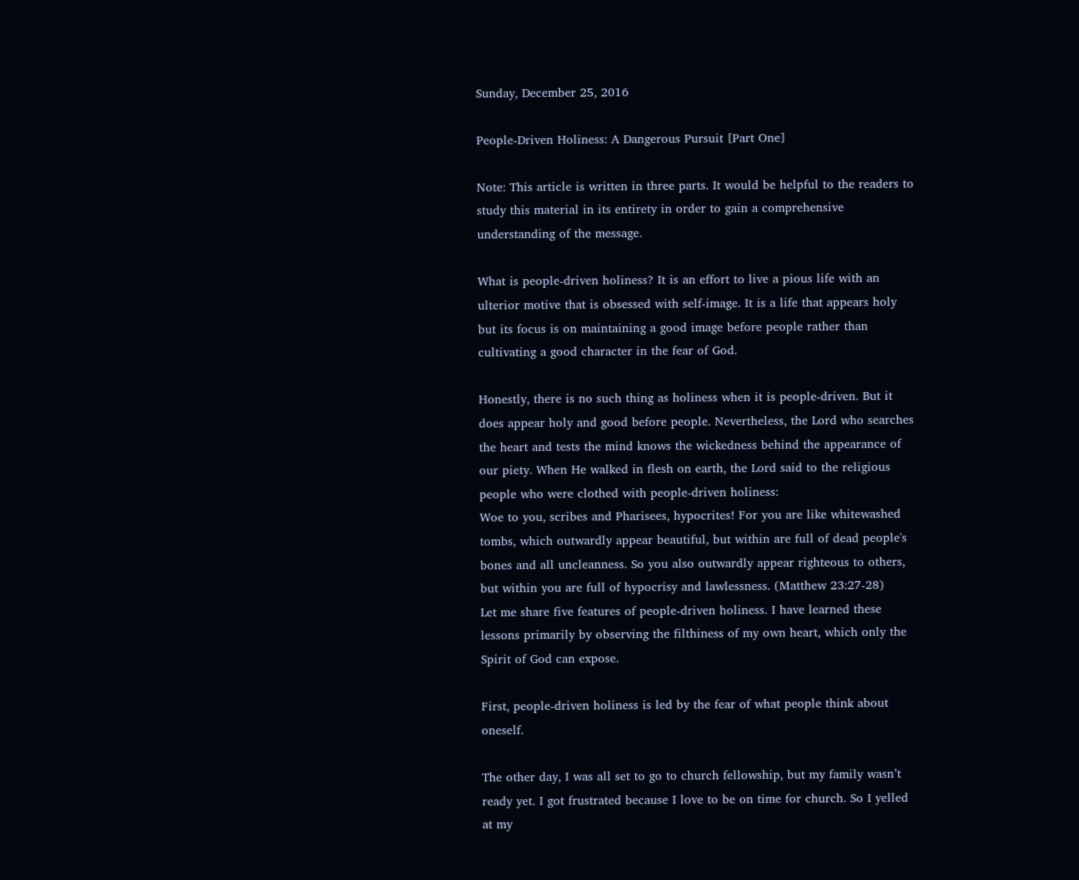Sunday, December 25, 2016

People-Driven Holiness: A Dangerous Pursuit [Part One]

Note: This article is written in three parts. It would be helpful to the readers to study this material in its entirety in order to gain a comprehensive understanding of the message.

What is people-driven holiness? It is an effort to live a pious life with an ulterior motive that is obsessed with self-image. It is a life that appears holy but its focus is on maintaining a good image before people rather than cultivating a good character in the fear of God.

Honestly, there is no such thing as holiness when it is people-driven. But it does appear holy and good before people. Nevertheless, the Lord who searches the heart and tests the mind knows the wickedness behind the appearance of our piety. When He walked in flesh on earth, the Lord said to the religious people who were clothed with people-driven holiness:
Woe to you, scribes and Pharisees, hypocrites! For you are like whitewashed tombs, which outwardly appear beautiful, but within are full of dead people's bones and all uncleanness. So you also outwardly appear righteous to others, but within you are full of hypocrisy and lawlessness. (Matthew 23:27-28)
Let me share five features of people-driven holiness. I have learned these lessons primarily by observing the filthiness of my own heart, which only the Spirit of God can expose.

First, people-driven holiness is led by the fear of what people think about oneself.

The other day, I was all set to go to church fellowship, but my family wasn’t ready yet. I got frustrated because I love to be on time for church. So I yelled at my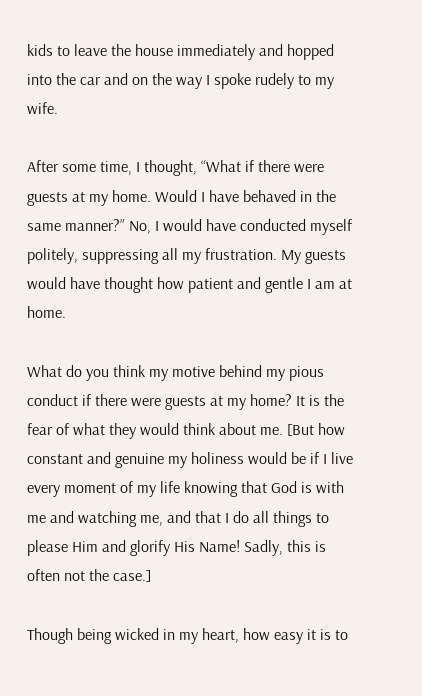kids to leave the house immediately and hopped into the car and on the way I spoke rudely to my wife.

After some time, I thought, “What if there were guests at my home. Would I have behaved in the same manner?” No, I would have conducted myself politely, suppressing all my frustration. My guests would have thought how patient and gentle I am at home.

What do you think my motive behind my pious conduct if there were guests at my home? It is the fear of what they would think about me. [But how constant and genuine my holiness would be if I live every moment of my life knowing that God is with me and watching me, and that I do all things to please Him and glorify His Name! Sadly, this is often not the case.]

Though being wicked in my heart, how easy it is to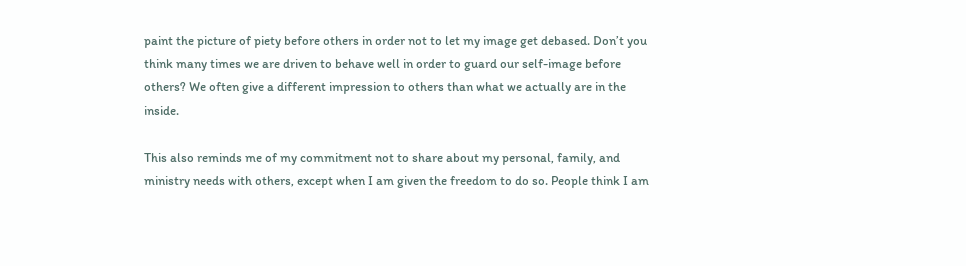paint the picture of piety before others in order not to let my image get debased. Don’t you think many times we are driven to behave well in order to guard our self-image before others? We often give a different impression to others than what we actually are in the inside.

This also reminds me of my commitment not to share about my personal, family, and ministry needs with others, except when I am given the freedom to do so. People think I am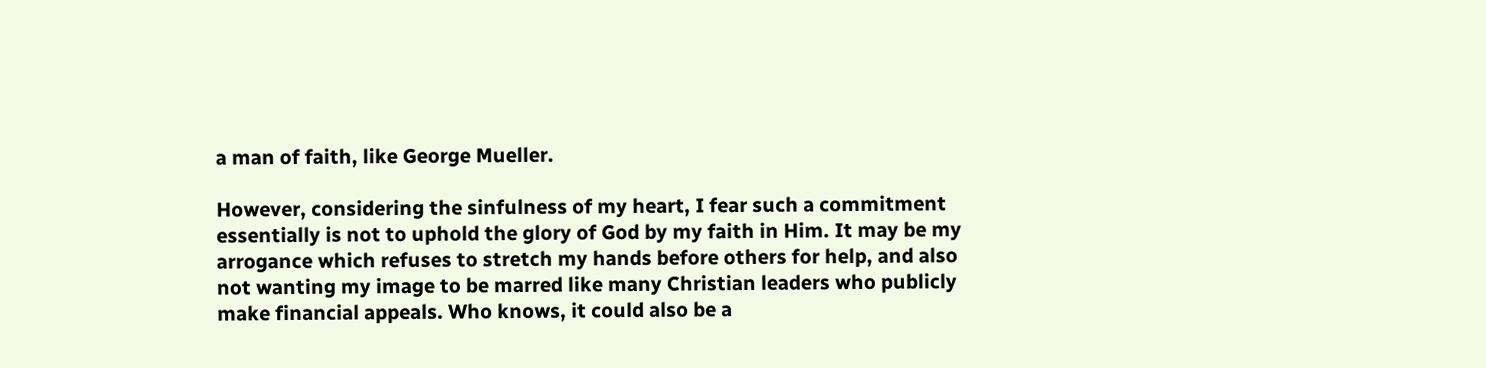a man of faith, like George Mueller.

However, considering the sinfulness of my heart, I fear such a commitment essentially is not to uphold the glory of God by my faith in Him. It may be my arrogance which refuses to stretch my hands before others for help, and also not wanting my image to be marred like many Christian leaders who publicly make financial appeals. Who knows, it could also be a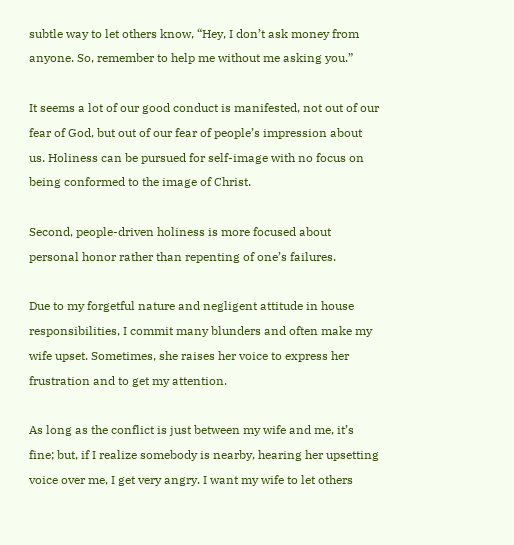subtle way to let others know, “Hey, I don’t ask money from anyone. So, remember to help me without me asking you.”

It seems a lot of our good conduct is manifested, not out of our fear of God, but out of our fear of people’s impression about us. Holiness can be pursued for self-image with no focus on being conformed to the image of Christ.

Second, people-driven holiness is more focused about personal honor rather than repenting of one’s failures.

Due to my forgetful nature and negligent attitude in house responsibilities, I commit many blunders and often make my wife upset. Sometimes, she raises her voice to express her frustration and to get my attention.

As long as the conflict is just between my wife and me, it’s fine; but, if I realize somebody is nearby, hearing her upsetting voice over me, I get very angry. I want my wife to let others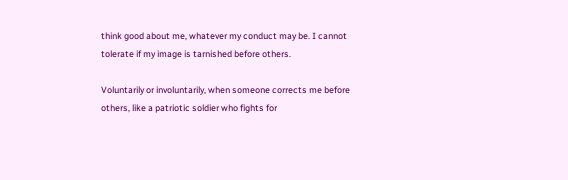think good about me, whatever my conduct may be. I cannot tolerate if my image is tarnished before others.

Voluntarily or involuntarily, when someone corrects me before others, like a patriotic soldier who fights for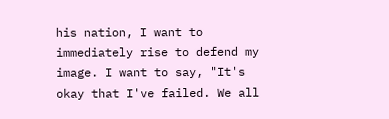his nation, I want to immediately rise to defend my image. I want to say, "It's okay that I've failed. We all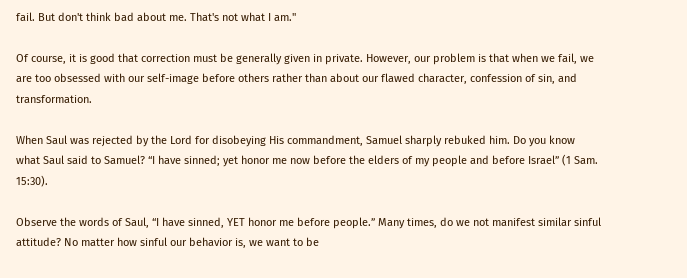fail. But don't think bad about me. That's not what I am."

Of course, it is good that correction must be generally given in private. However, our problem is that when we fail, we are too obsessed with our self-image before others rather than about our flawed character, confession of sin, and transformation.

When Saul was rejected by the Lord for disobeying His commandment, Samuel sharply rebuked him. Do you know what Saul said to Samuel? “I have sinned; yet honor me now before the elders of my people and before Israel” (1 Sam. 15:30).

Observe the words of Saul, “I have sinned, YET honor me before people.” Many times, do we not manifest similar sinful attitude? No matter how sinful our behavior is, we want to be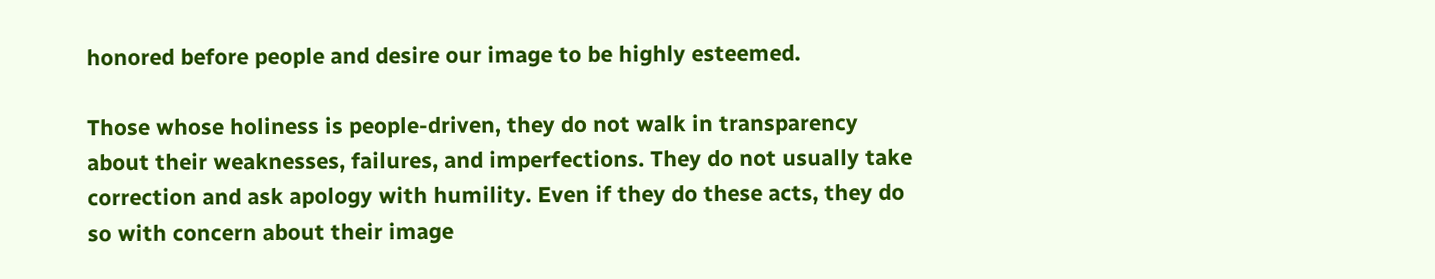honored before people and desire our image to be highly esteemed.

Those whose holiness is people-driven, they do not walk in transparency about their weaknesses, failures, and imperfections. They do not usually take correction and ask apology with humility. Even if they do these acts, they do so with concern about their image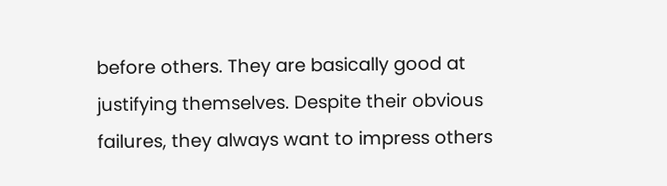before others. They are basically good at justifying themselves. Despite their obvious failures, they always want to impress others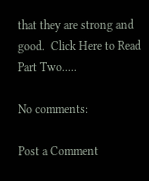that they are strong and good.  Click Here to Read Part Two.....

No comments:

Post a Comment